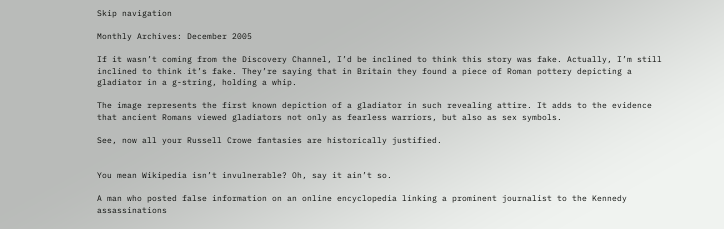Skip navigation

Monthly Archives: December 2005

If it wasn’t coming from the Discovery Channel, I’d be inclined to think this story was fake. Actually, I’m still inclined to think it’s fake. They’re saying that in Britain they found a piece of Roman pottery depicting a gladiator in a g-string, holding a whip.

The image represents the first known depiction of a gladiator in such revealing attire. It adds to the evidence that ancient Romans viewed gladiators not only as fearless warriors, but also as sex symbols.

See, now all your Russell Crowe fantasies are historically justified.


You mean Wikipedia isn’t invulnerable? Oh, say it ain’t so.

A man who posted false information on an online encyclopedia linking a prominent journalist to the Kennedy assassinations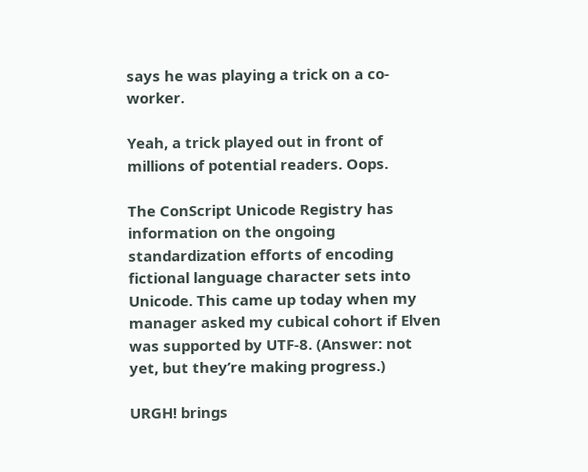says he was playing a trick on a co-worker.

Yeah, a trick played out in front of millions of potential readers. Oops.

The ConScript Unicode Registry has information on the ongoing standardization efforts of encoding fictional language character sets into Unicode. This came up today when my manager asked my cubical cohort if Elven was supported by UTF-8. (Answer: not yet, but they’re making progress.)

URGH! brings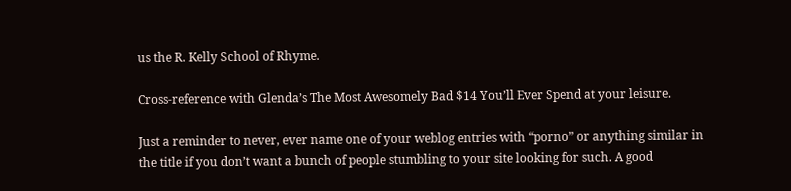us the R. Kelly School of Rhyme.

Cross-reference with Glenda’s The Most Awesomely Bad $14 You’ll Ever Spend at your leisure.

Just a reminder to never, ever name one of your weblog entries with “porno” or anything similar in the title if you don’t want a bunch of people stumbling to your site looking for such. A good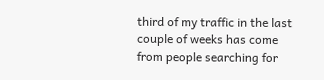third of my traffic in the last couple of weeks has come from people searching for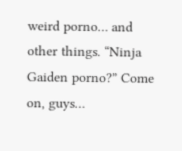weird porno… and other things. “Ninja Gaiden porno?” Come on, guys…